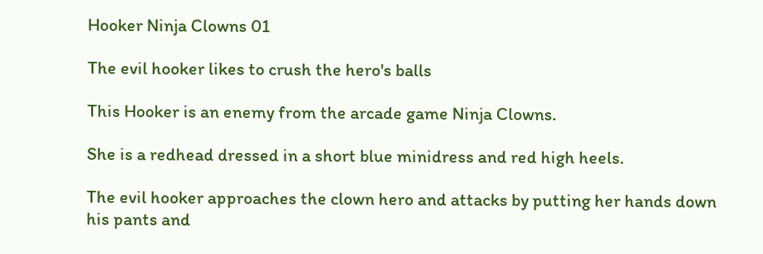Hooker Ninja Clowns 01

The evil hooker likes to crush the hero's balls

This Hooker is an enemy from the arcade game Ninja Clowns.

She is a redhead dressed in a short blue minidress and red high heels.

The evil hooker approaches the clown hero and attacks by putting her hands down his pants and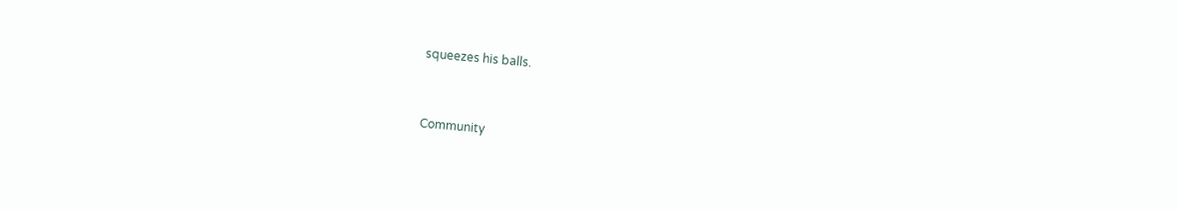squeezes his balls.


Community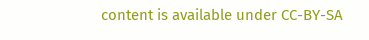content is available under CC-BY-SA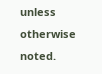unless otherwise noted.